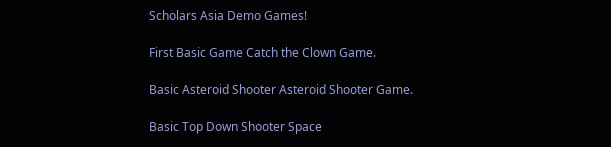Scholars Asia Demo Games!

First Basic Game Catch the Clown Game.

Basic Asteroid Shooter Asteroid Shooter Game.

Basic Top Down Shooter Space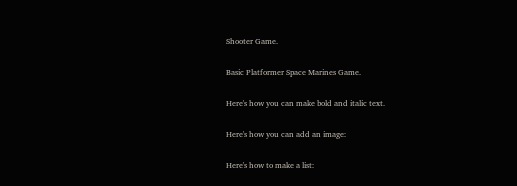Shooter Game.

Basic Platformer Space Marines Game.

Here's how you can make bold and italic text.

Here's how you can add an image:

Here's how to make a list: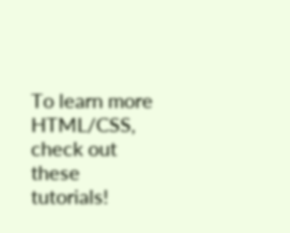To learn more HTML/CSS, check out these tutorials!